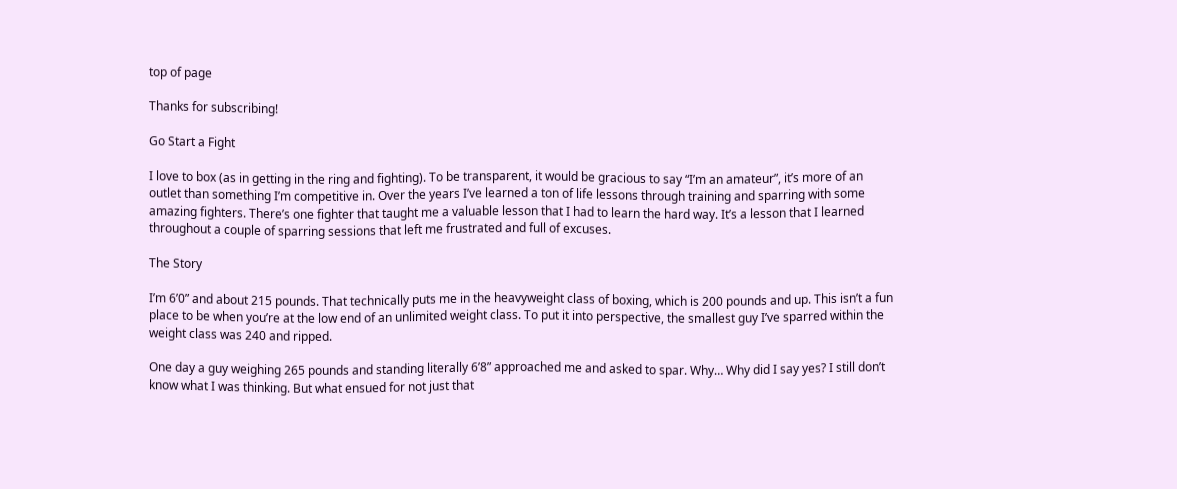top of page

Thanks for subscribing!

Go Start a Fight

I love to box (as in getting in the ring and fighting). To be transparent, it would be gracious to say “I’m an amateur”, it’s more of an outlet than something I’m competitive in. Over the years I’ve learned a ton of life lessons through training and sparring with some amazing fighters. There’s one fighter that taught me a valuable lesson that I had to learn the hard way. It’s a lesson that I learned throughout a couple of sparring sessions that left me frustrated and full of excuses.

The Story

I’m 6’0” and about 215 pounds. That technically puts me in the heavyweight class of boxing, which is 200 pounds and up. This isn’t a fun place to be when you’re at the low end of an unlimited weight class. To put it into perspective, the smallest guy I’ve sparred within the weight class was 240 and ripped.

One day a guy weighing 265 pounds and standing literally 6’8” approached me and asked to spar. Why… Why did I say yes? I still don’t know what I was thinking. But what ensued for not just that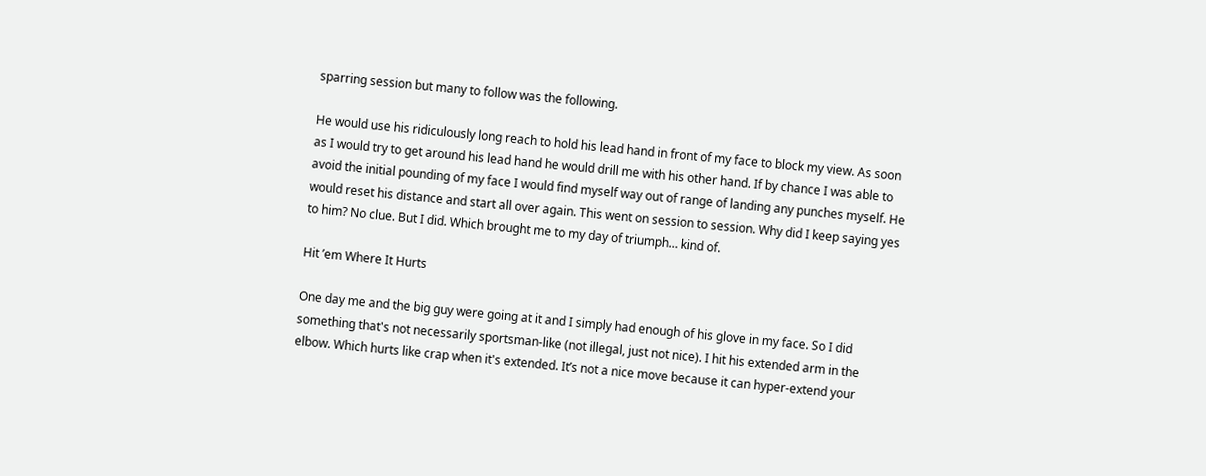sparring session but many to follow was the following.

He would use his ridiculously long reach to hold his lead hand in front of my face to block my view. As soon as I would try to get around his lead hand he would drill me with his other hand. If by chance I was able to avoid the initial pounding of my face I would find myself way out of range of landing any punches myself. He would reset his distance and start all over again. This went on session to session. Why did I keep saying yes to him? No clue. But I did. Which brought me to my day of triumph… kind of.

Hit ’em Where It Hurts

One day me and the big guy were going at it and I simply had enough of his glove in my face. So I did something that's not necessarily sportsman-like (not illegal, just not nice). I hit his extended arm in the elbow. Which hurts like crap when it's extended. It’s not a nice move because it can hyper-extend your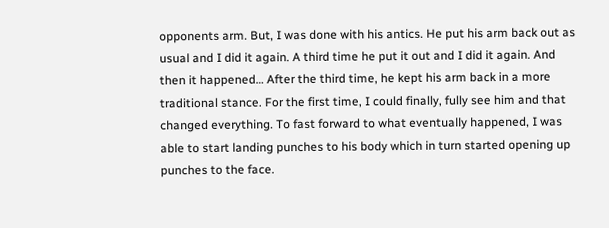opponents arm. But, I was done with his antics. He put his arm back out as usual and I did it again. A third time he put it out and I did it again. And then it happened… After the third time, he kept his arm back in a more traditional stance. For the first time, I could finally, fully see him and that changed everything. To fast forward to what eventually happened, I was able to start landing punches to his body which in turn started opening up punches to the face.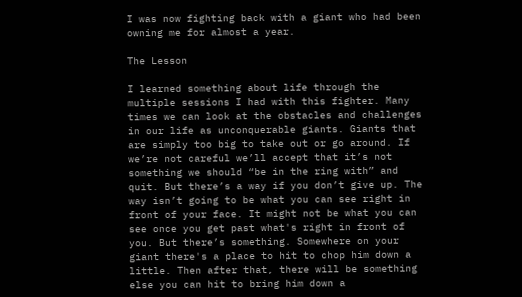I was now fighting back with a giant who had been owning me for almost a year.

The Lesson

I learned something about life through the multiple sessions I had with this fighter. Many times we can look at the obstacles and challenges in our life as unconquerable giants. Giants that are simply too big to take out or go around. If we’re not careful we’ll accept that it’s not something we should “be in the ring with” and quit. But there’s a way if you don’t give up. The way isn’t going to be what you can see right in front of your face. It might not be what you can see once you get past what's right in front of you. But there’s something. Somewhere on your giant there's a place to hit to chop him down a little. Then after that, there will be something else you can hit to bring him down a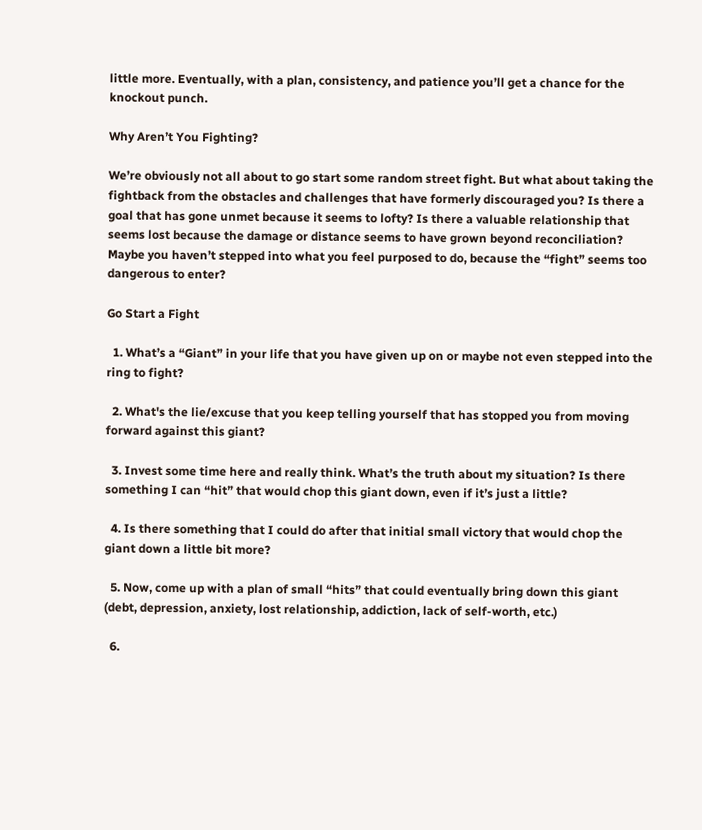little more. Eventually, with a plan, consistency, and patience you’ll get a chance for the knockout punch.

Why Aren’t You Fighting?

We’re obviously not all about to go start some random street fight. But what about taking the fightback from the obstacles and challenges that have formerly discouraged you? Is there a goal that has gone unmet because it seems to lofty? Is there a valuable relationship that seems lost because the damage or distance seems to have grown beyond reconciliation? Maybe you haven’t stepped into what you feel purposed to do, because the “fight” seems too dangerous to enter?

Go Start a Fight

  1. What’s a “Giant” in your life that you have given up on or maybe not even stepped into the ring to fight?

  2. What's the lie/excuse that you keep telling yourself that has stopped you from moving forward against this giant?

  3. Invest some time here and really think. What’s the truth about my situation? Is there something I can “hit” that would chop this giant down, even if it’s just a little?

  4. Is there something that I could do after that initial small victory that would chop the giant down a little bit more?

  5. Now, come up with a plan of small “hits” that could eventually bring down this giant (debt, depression, anxiety, lost relationship, addiction, lack of self-worth, etc.)

  6.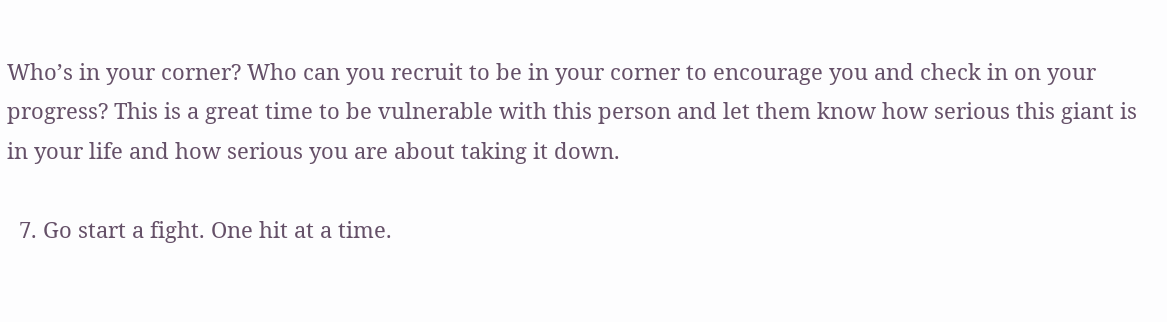Who’s in your corner? Who can you recruit to be in your corner to encourage you and check in on your progress? This is a great time to be vulnerable with this person and let them know how serious this giant is in your life and how serious you are about taking it down.

  7. Go start a fight. One hit at a time.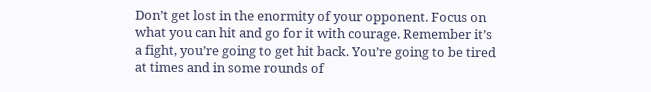Don’t get lost in the enormity of your opponent. Focus on what you can hit and go for it with courage. Remember it’s a fight, you’re going to get hit back. You’re going to be tired at times and in some rounds of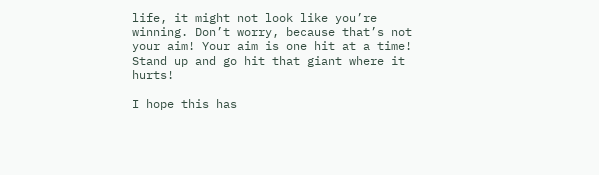life, it might not look like you’re winning. Don’t worry, because that’s not your aim! Your aim is one hit at a time! Stand up and go hit that giant where it hurts!

I hope this has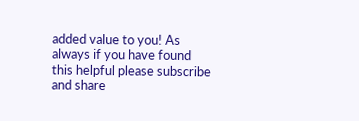added value to you! As always if you have found this helpful please subscribe and share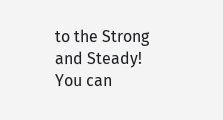to the Strong and Steady! You can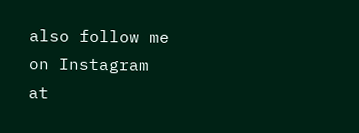also follow me on Instagram at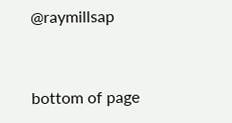@raymillsap


bottom of page